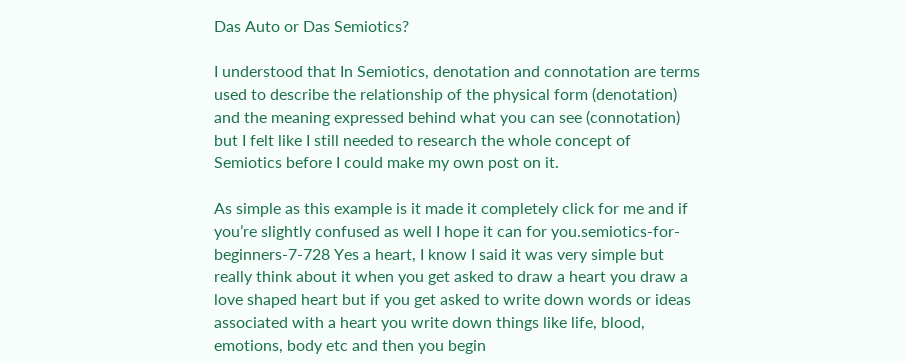Das Auto or Das Semiotics?

I understood that In Semiotics, denotation and connotation are terms used to describe the relationship of the physical form (denotation) and the meaning expressed behind what you can see (connotation) but I felt like I still needed to research the whole concept of Semiotics before I could make my own post on it.

As simple as this example is it made it completely click for me and if you’re slightly confused as well I hope it can for you.semiotics-for-beginners-7-728 Yes a heart, I know I said it was very simple but really think about it when you get asked to draw a heart you draw a love shaped heart but if you get asked to write down words or ideas associated with a heart you write down things like life, blood, emotions, body etc and then you begin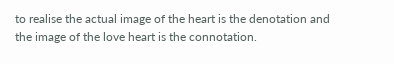to realise the actual image of the heart is the denotation and the image of the love heart is the connotation.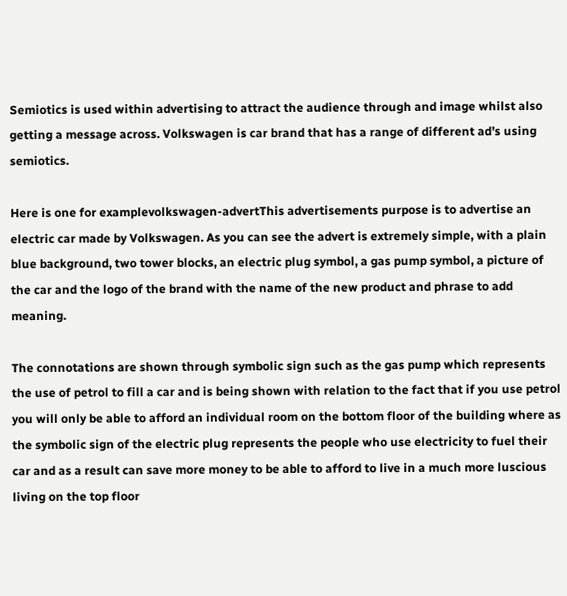Semiotics is used within advertising to attract the audience through and image whilst also getting a message across. Volkswagen is car brand that has a range of different ad’s using semiotics.

Here is one for examplevolkswagen-advertThis advertisements purpose is to advertise an electric car made by Volkswagen. As you can see the advert is extremely simple, with a plain blue background, two tower blocks, an electric plug symbol, a gas pump symbol, a picture of the car and the logo of the brand with the name of the new product and phrase to add meaning.

The connotations are shown through symbolic sign such as the gas pump which represents the use of petrol to fill a car and is being shown with relation to the fact that if you use petrol you will only be able to afford an individual room on the bottom floor of the building where as the symbolic sign of the electric plug represents the people who use electricity to fuel their car and as a result can save more money to be able to afford to live in a much more luscious  living on the top floor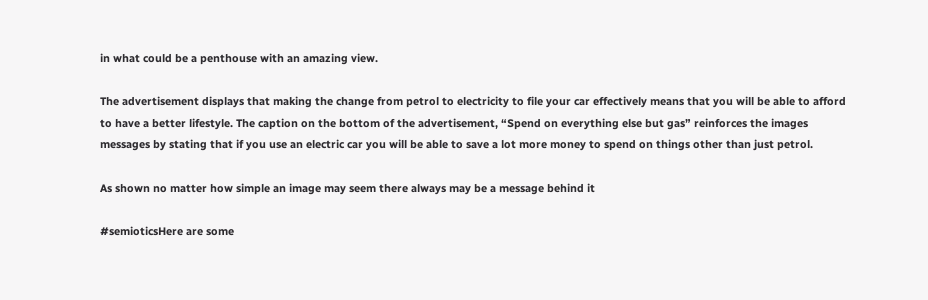in what could be a penthouse with an amazing view.

The advertisement displays that making the change from petrol to electricity to file your car effectively means that you will be able to afford to have a better lifestyle. The caption on the bottom of the advertisement, “Spend on everything else but gas” reinforces the images messages by stating that if you use an electric car you will be able to save a lot more money to spend on things other than just petrol.

As shown no matter how simple an image may seem there always may be a message behind it

#semioticsHere are some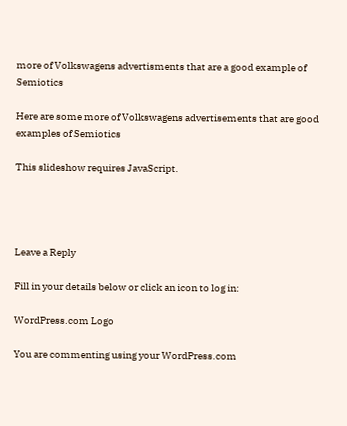more of Volkswagens advertisments that are a good example of Semiotics

Here are some more of Volkswagens advertisements that are good examples of Semiotics

This slideshow requires JavaScript.




Leave a Reply

Fill in your details below or click an icon to log in:

WordPress.com Logo

You are commenting using your WordPress.com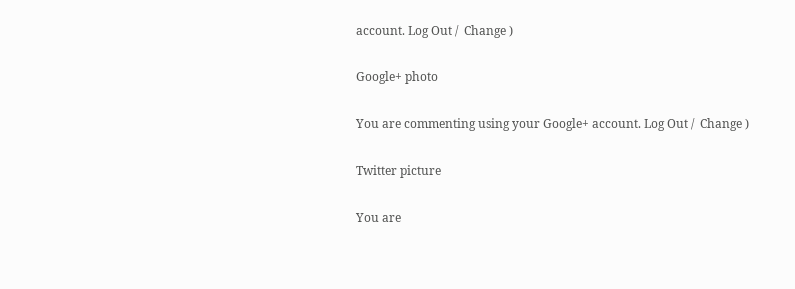account. Log Out /  Change )

Google+ photo

You are commenting using your Google+ account. Log Out /  Change )

Twitter picture

You are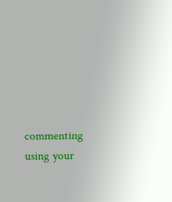commenting using your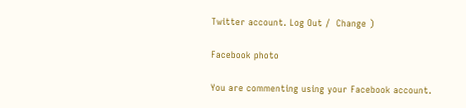Twitter account. Log Out /  Change )

Facebook photo

You are commenting using your Facebook account.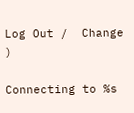Log Out /  Change )

Connecting to %s